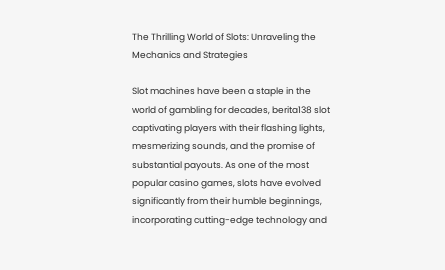The Thrilling World of Slots: Unraveling the Mechanics and Strategies

Slot machines have been a staple in the world of gambling for decades, berita138 slot captivating players with their flashing lights, mesmerizing sounds, and the promise of substantial payouts. As one of the most popular casino games, slots have evolved significantly from their humble beginnings, incorporating cutting-edge technology and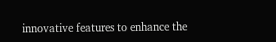innovative features to enhance the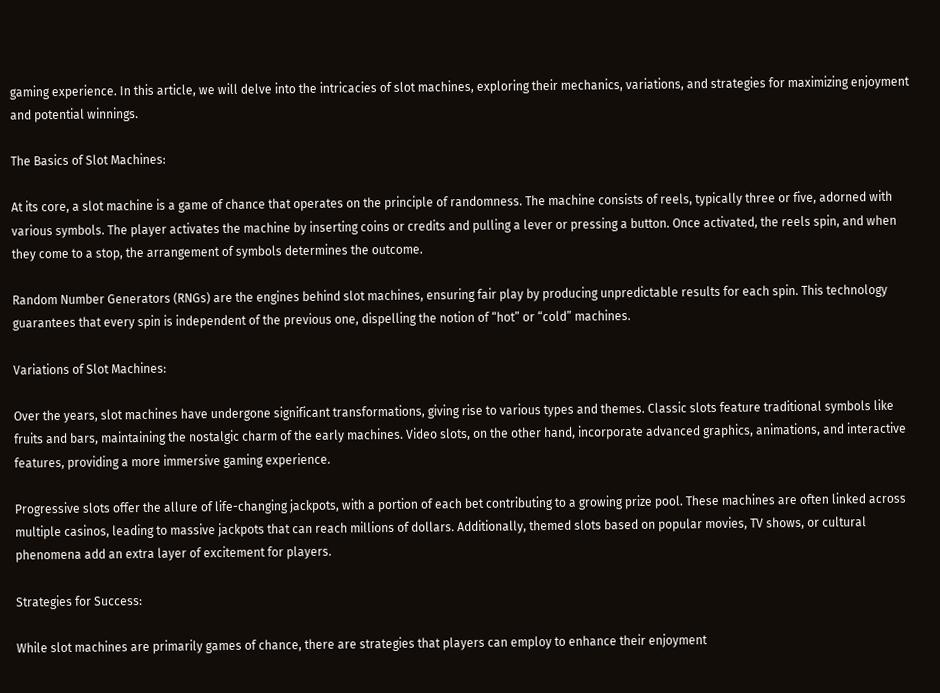gaming experience. In this article, we will delve into the intricacies of slot machines, exploring their mechanics, variations, and strategies for maximizing enjoyment and potential winnings.

The Basics of Slot Machines:

At its core, a slot machine is a game of chance that operates on the principle of randomness. The machine consists of reels, typically three or five, adorned with various symbols. The player activates the machine by inserting coins or credits and pulling a lever or pressing a button. Once activated, the reels spin, and when they come to a stop, the arrangement of symbols determines the outcome.

Random Number Generators (RNGs) are the engines behind slot machines, ensuring fair play by producing unpredictable results for each spin. This technology guarantees that every spin is independent of the previous one, dispelling the notion of “hot” or “cold” machines.

Variations of Slot Machines:

Over the years, slot machines have undergone significant transformations, giving rise to various types and themes. Classic slots feature traditional symbols like fruits and bars, maintaining the nostalgic charm of the early machines. Video slots, on the other hand, incorporate advanced graphics, animations, and interactive features, providing a more immersive gaming experience.

Progressive slots offer the allure of life-changing jackpots, with a portion of each bet contributing to a growing prize pool. These machines are often linked across multiple casinos, leading to massive jackpots that can reach millions of dollars. Additionally, themed slots based on popular movies, TV shows, or cultural phenomena add an extra layer of excitement for players.

Strategies for Success:

While slot machines are primarily games of chance, there are strategies that players can employ to enhance their enjoyment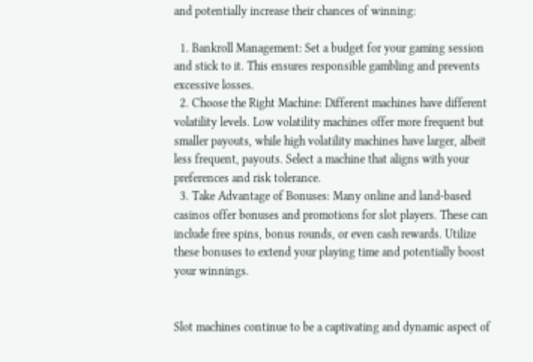and potentially increase their chances of winning:

  1. Bankroll Management: Set a budget for your gaming session and stick to it. This ensures responsible gambling and prevents excessive losses.
  2. Choose the Right Machine: Different machines have different volatility levels. Low volatility machines offer more frequent but smaller payouts, while high volatility machines have larger, albeit less frequent, payouts. Select a machine that aligns with your preferences and risk tolerance.
  3. Take Advantage of Bonuses: Many online and land-based casinos offer bonuses and promotions for slot players. These can include free spins, bonus rounds, or even cash rewards. Utilize these bonuses to extend your playing time and potentially boost your winnings.


Slot machines continue to be a captivating and dynamic aspect of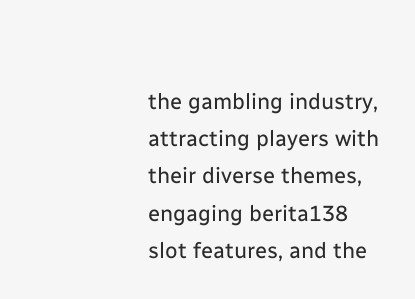the gambling industry, attracting players with their diverse themes, engaging berita138 slot features, and the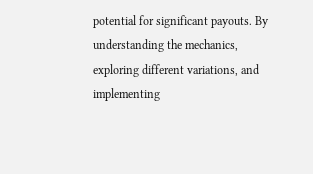potential for significant payouts. By understanding the mechanics, exploring different variations, and implementing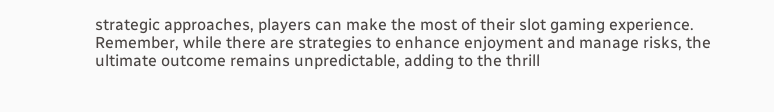strategic approaches, players can make the most of their slot gaming experience. Remember, while there are strategies to enhance enjoyment and manage risks, the ultimate outcome remains unpredictable, adding to the thrill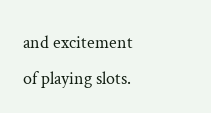and excitement of playing slots.